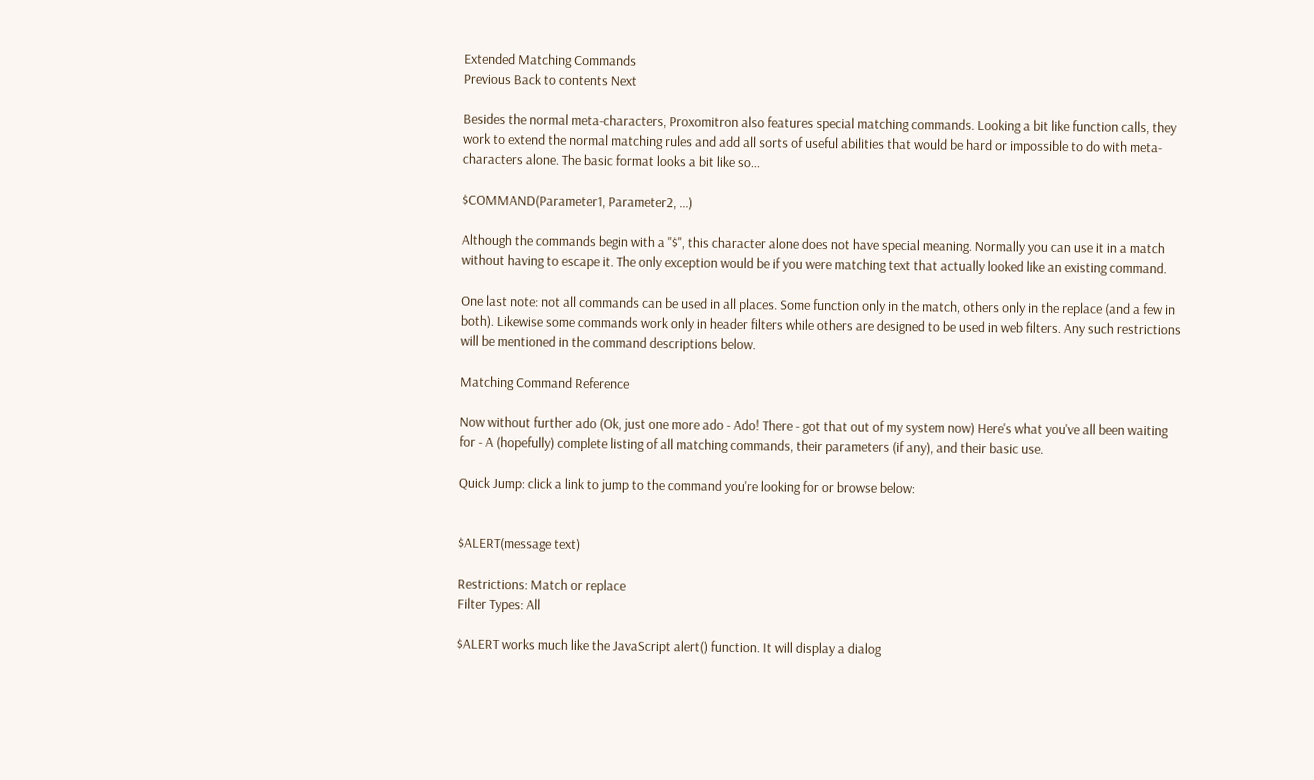Extended Matching Commands
Previous Back to contents Next

Besides the normal meta-characters, Proxomitron also features special matching commands. Looking a bit like function calls, they work to extend the normal matching rules and add all sorts of useful abilities that would be hard or impossible to do with meta-characters alone. The basic format looks a bit like so...

$COMMAND(Parameter1, Parameter2, ...)

Although the commands begin with a "$", this character alone does not have special meaning. Normally you can use it in a match without having to escape it. The only exception would be if you were matching text that actually looked like an existing command.

One last note: not all commands can be used in all places. Some function only in the match, others only in the replace (and a few in both). Likewise some commands work only in header filters while others are designed to be used in web filters. Any such restrictions will be mentioned in the command descriptions below.

Matching Command Reference

Now without further ado (Ok, just one more ado - Ado! There - got that out of my system now) Here's what you've all been waiting for - A (hopefully) complete listing of all matching commands, their parameters (if any), and their basic use.

Quick Jump: click a link to jump to the command you're looking for or browse below:


$ALERT(message text)

Restrictions: Match or replace
Filter Types: All

$ALERT works much like the JavaScript alert() function. It will display a dialog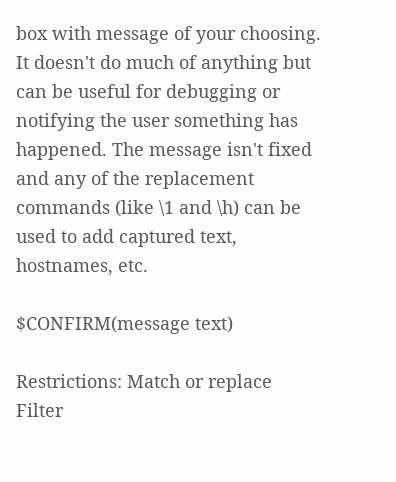box with message of your choosing. It doesn't do much of anything but can be useful for debugging or notifying the user something has happened. The message isn't fixed and any of the replacement commands (like \1 and \h) can be used to add captured text, hostnames, etc.

$CONFIRM(message text)

Restrictions: Match or replace
Filter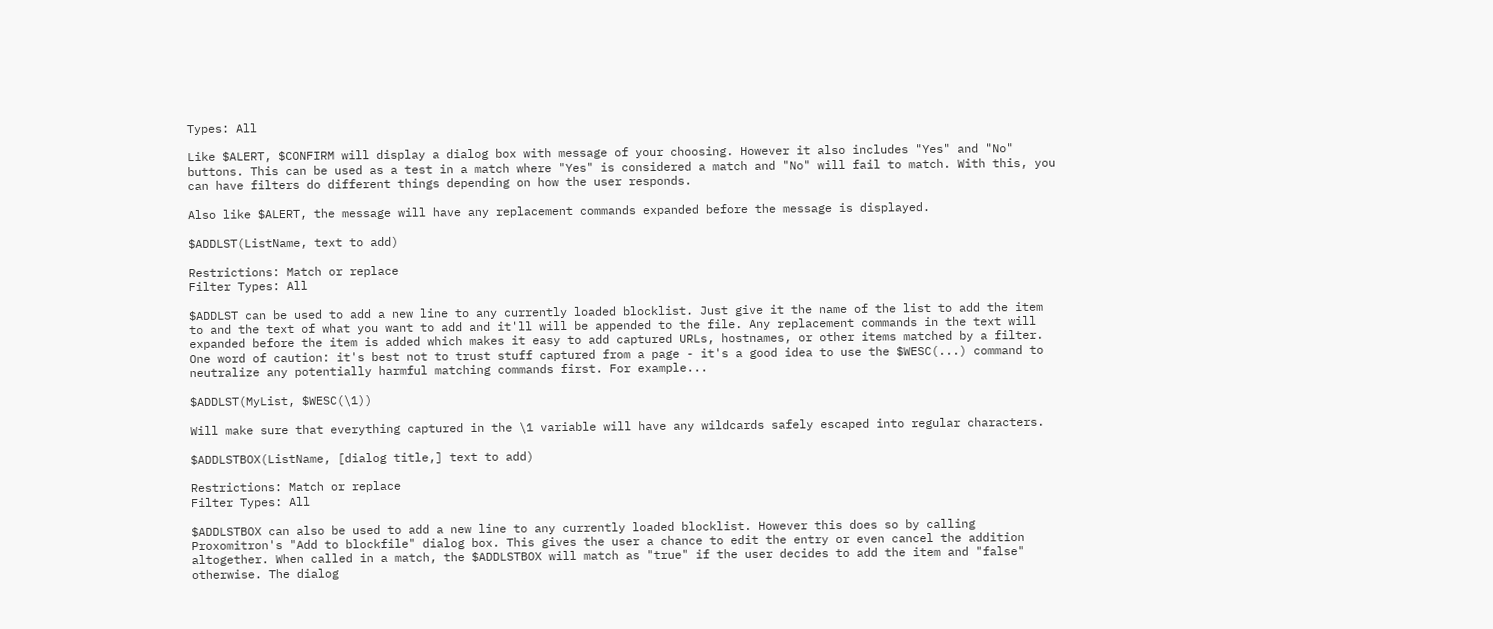Types: All

Like $ALERT, $CONFIRM will display a dialog box with message of your choosing. However it also includes "Yes" and "No" buttons. This can be used as a test in a match where "Yes" is considered a match and "No" will fail to match. With this, you can have filters do different things depending on how the user responds.

Also like $ALERT, the message will have any replacement commands expanded before the message is displayed.

$ADDLST(ListName, text to add)

Restrictions: Match or replace
Filter Types: All

$ADDLST can be used to add a new line to any currently loaded blocklist. Just give it the name of the list to add the item to and the text of what you want to add and it'll will be appended to the file. Any replacement commands in the text will expanded before the item is added which makes it easy to add captured URLs, hostnames, or other items matched by a filter. One word of caution: it's best not to trust stuff captured from a page - it's a good idea to use the $WESC(...) command to neutralize any potentially harmful matching commands first. For example...

$ADDLST(MyList, $WESC(\1))

Will make sure that everything captured in the \1 variable will have any wildcards safely escaped into regular characters.

$ADDLSTBOX(ListName, [dialog title,] text to add)

Restrictions: Match or replace
Filter Types: All

$ADDLSTBOX can also be used to add a new line to any currently loaded blocklist. However this does so by calling Proxomitron's "Add to blockfile" dialog box. This gives the user a chance to edit the entry or even cancel the addition altogether. When called in a match, the $ADDLSTBOX will match as "true" if the user decides to add the item and "false" otherwise. The dialog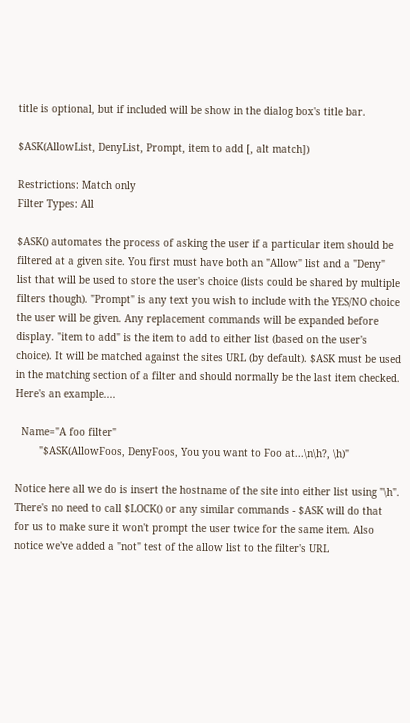title is optional, but if included will be show in the dialog box's title bar.

$ASK(AllowList, DenyList, Prompt, item to add [, alt match])

Restrictions: Match only
Filter Types: All

$ASK() automates the process of asking the user if a particular item should be filtered at a given site. You first must have both an "Allow" list and a "Deny" list that will be used to store the user's choice (lists could be shared by multiple filters though). "Prompt" is any text you wish to include with the YES/NO choice the user will be given. Any replacement commands will be expanded before display. "item to add" is the item to add to either list (based on the user's choice). It will be matched against the sites URL (by default). $ASK must be used in the matching section of a filter and should normally be the last item checked. Here's an example....

  Name="A foo filter"
        "$ASK(AllowFoos, DenyFoos, You you want to Foo at...\n\h?, \h)"

Notice here all we do is insert the hostname of the site into either list using "\h". There's no need to call $LOCK() or any similar commands - $ASK will do that for us to make sure it won't prompt the user twice for the same item. Also notice we've added a "not" test of the allow list to the filter's URL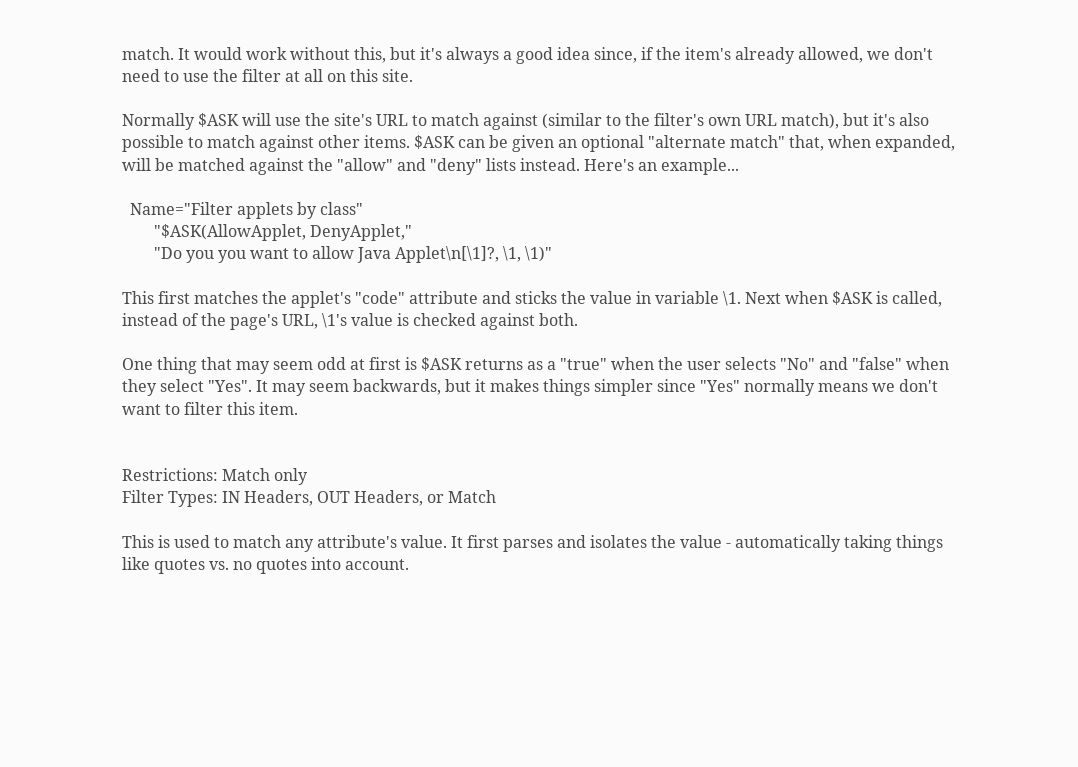match. It would work without this, but it's always a good idea since, if the item's already allowed, we don't need to use the filter at all on this site.

Normally $ASK will use the site's URL to match against (similar to the filter's own URL match), but it's also possible to match against other items. $ASK can be given an optional "alternate match" that, when expanded, will be matched against the "allow" and "deny" lists instead. Here's an example...

  Name="Filter applets by class"
        "$ASK(AllowApplet, DenyApplet,"
        "Do you you want to allow Java Applet\n[\1]?, \1, \1)"

This first matches the applet's "code" attribute and sticks the value in variable \1. Next when $ASK is called, instead of the page's URL, \1's value is checked against both.

One thing that may seem odd at first is $ASK returns as a "true" when the user selects "No" and "false" when they select "Yes". It may seem backwards, but it makes things simpler since "Yes" normally means we don't want to filter this item.


Restrictions: Match only
Filter Types: IN Headers, OUT Headers, or Match

This is used to match any attribute's value. It first parses and isolates the value - automatically taking things like quotes vs. no quotes into account.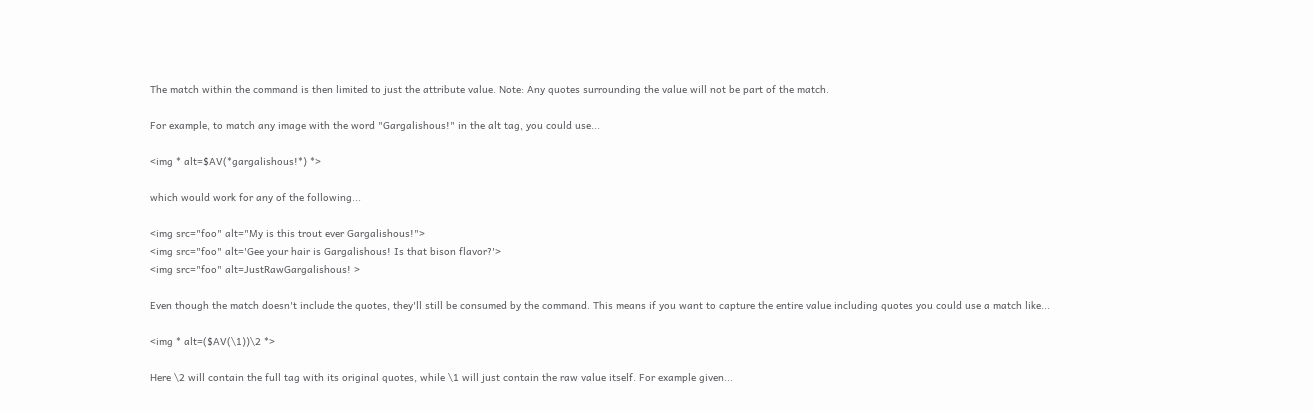The match within the command is then limited to just the attribute value. Note: Any quotes surrounding the value will not be part of the match.

For example, to match any image with the word "Gargalishous!" in the alt tag, you could use...

<img * alt=$AV(*gargalishous!*) *>

which would work for any of the following...

<img src="foo" alt="My is this trout ever Gargalishous!">
<img src="foo" alt='Gee your hair is Gargalishous! Is that bison flavor?'>
<img src="foo" alt=JustRawGargalishous! >

Even though the match doesn't include the quotes, they'll still be consumed by the command. This means if you want to capture the entire value including quotes you could use a match like...

<img * alt=($AV(\1))\2 *>

Here \2 will contain the full tag with its original quotes, while \1 will just contain the raw value itself. For example given...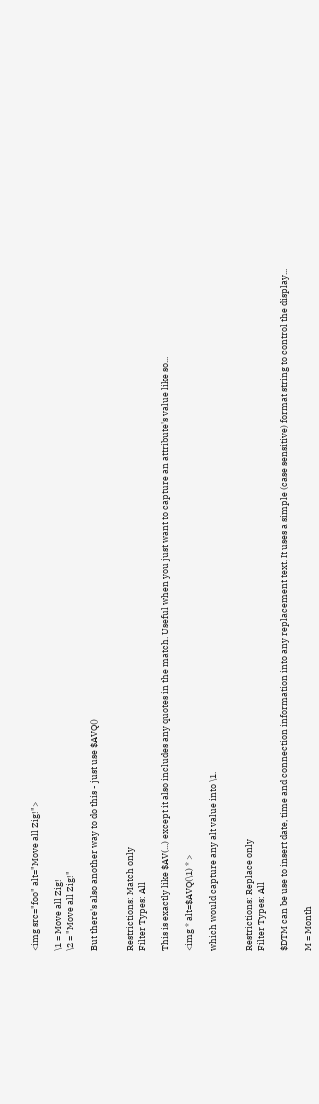<img src="foo" alt="Move all Zig!">

\1 = Move all Zig!
\2 = "Move all Zig!"

But there's also another way to do this - just use $AVQ()


Restrictions: Match only
Filter Types: All

This is exactly like $AV(...) except it also includes any quotes in the match. Useful when you just want to capture an attribute's value like so...

<img * alt=$AVQ(\1) * >

which would capture any alt value into \1.


Restrictions: Replace only
Filter Types: All

$DTM can be use to insert date, time and connection information into any replacement text. It uses a simple (case sensitive) format string to control the display...

M = Month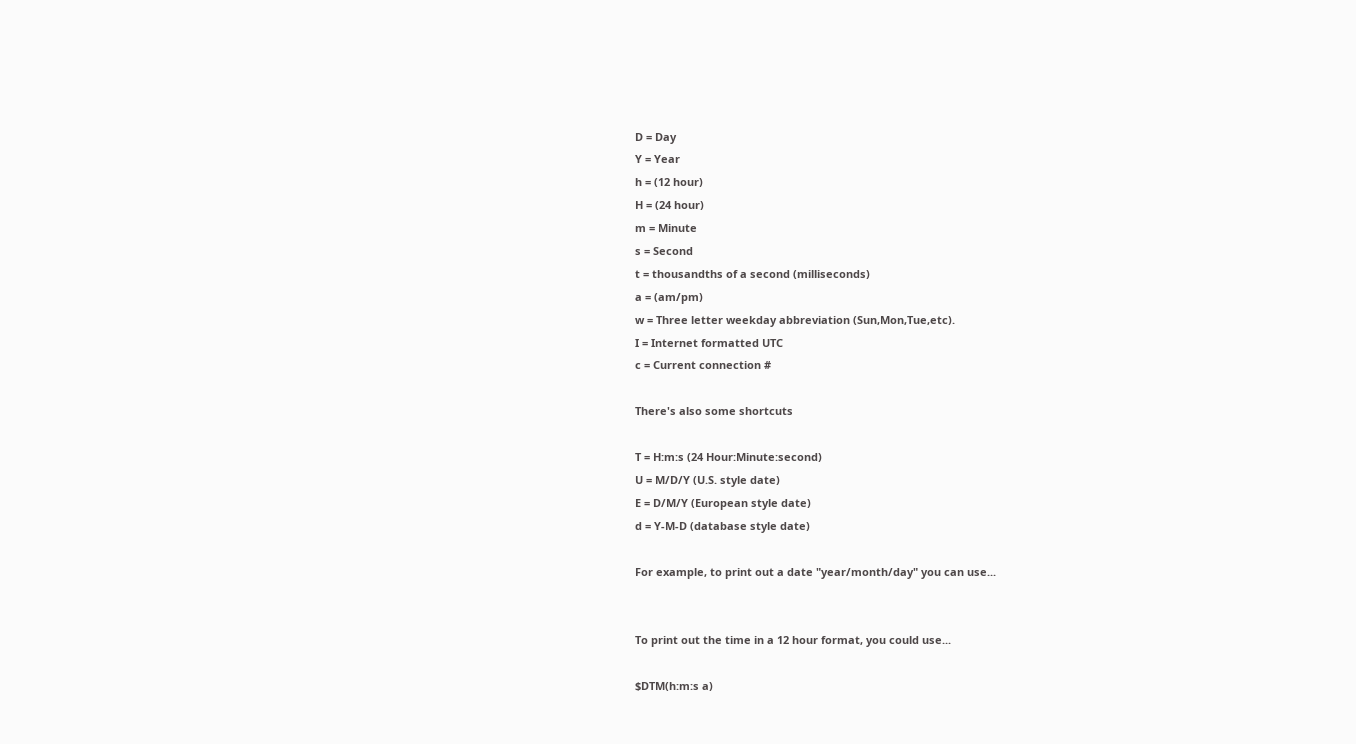D = Day
Y = Year
h = (12 hour)
H = (24 hour)
m = Minute
s = Second
t = thousandths of a second (milliseconds)
a = (am/pm)
w = Three letter weekday abbreviation (Sun,Mon,Tue,etc).
I = Internet formatted UTC
c = Current connection #

There's also some shortcuts

T = H:m:s (24 Hour:Minute:second)
U = M/D/Y (U.S. style date)
E = D/M/Y (European style date)
d = Y-M-D (database style date)

For example, to print out a date "year/month/day" you can use...


To print out the time in a 12 hour format, you could use...

$DTM(h:m:s a)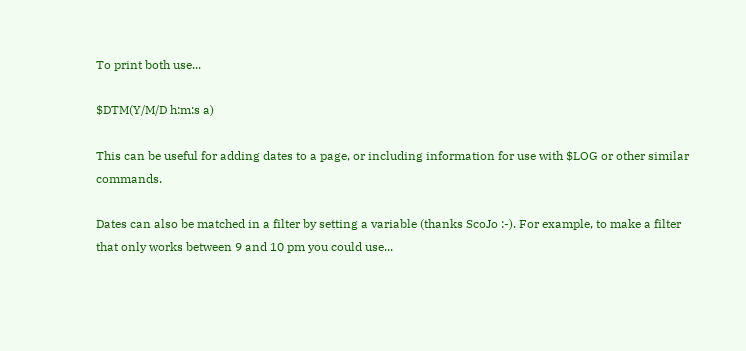To print both use...

$DTM(Y/M/D h:m:s a)

This can be useful for adding dates to a page, or including information for use with $LOG or other similar commands.

Dates can also be matched in a filter by setting a variable (thanks ScoJo :-). For example, to make a filter that only works between 9 and 10 pm you could use...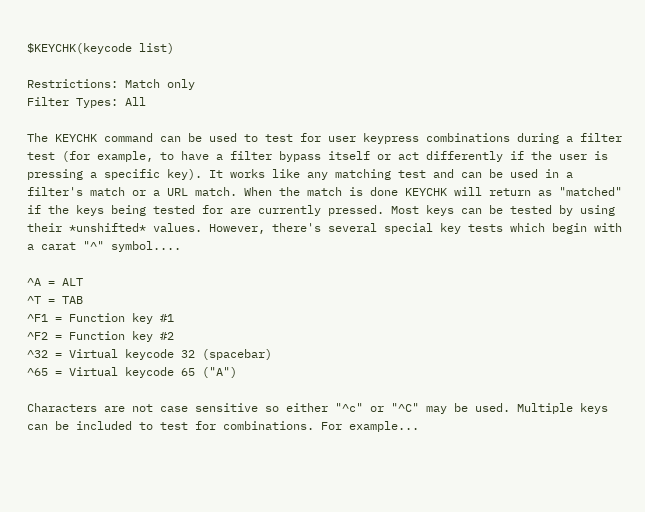$KEYCHK(keycode list)

Restrictions: Match only
Filter Types: All

The KEYCHK command can be used to test for user keypress combinations during a filter test (for example, to have a filter bypass itself or act differently if the user is pressing a specific key). It works like any matching test and can be used in a filter's match or a URL match. When the match is done KEYCHK will return as "matched" if the keys being tested for are currently pressed. Most keys can be tested by using their *unshifted* values. However, there's several special key tests which begin with a carat "^" symbol....

^A = ALT
^T = TAB
^F1 = Function key #1
^F2 = Function key #2
^32 = Virtual keycode 32 (spacebar)
^65 = Virtual keycode 65 ("A")

Characters are not case sensitive so either "^c" or "^C" may be used. Multiple keys can be included to test for combinations. For example...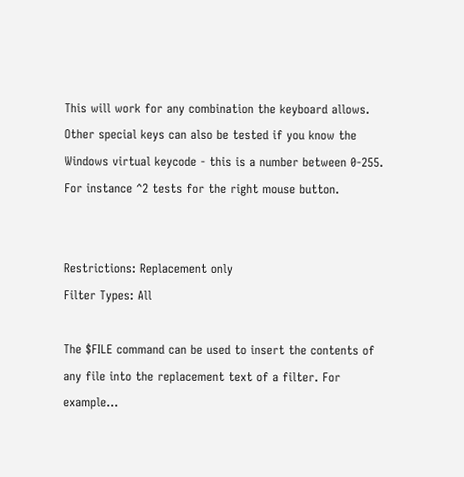This will work for any combination the keyboard allows. Other special keys can also be tested if you know the Windows virtual keycode - this is a number between 0-255. For instance ^2 tests for the right mouse button.


Restrictions: Replacement only
Filter Types: All

The $FILE command can be used to insert the contents of any file into the replacement text of a filter. For example...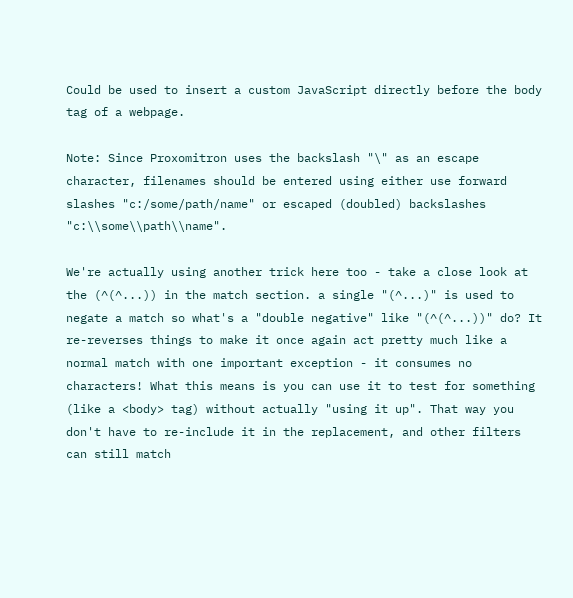Could be used to insert a custom JavaScript directly before the body tag of a webpage.

Note: Since Proxomitron uses the backslash "\" as an escape character, filenames should be entered using either use forward slashes "c:/some/path/name" or escaped (doubled) backslashes "c:\\some\\path\\name".

We're actually using another trick here too - take a close look at the (^(^...)) in the match section. a single "(^...)" is used to negate a match so what's a "double negative" like "(^(^...))" do? It re-reverses things to make it once again act pretty much like a normal match with one important exception - it consumes no characters! What this means is you can use it to test for something (like a <body> tag) without actually "using it up". That way you don't have to re-include it in the replacement, and other filters can still match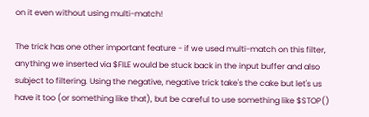on it even without using multi-match!

The trick has one other important feature - if we used multi-match on this filter, anything we inserted via $FILE would be stuck back in the input buffer and also subject to filtering. Using the negative, negative trick take's the cake but let's us have it too (or something like that), but be careful to use something like $STOP()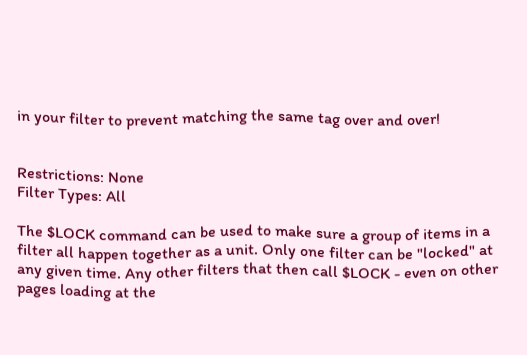in your filter to prevent matching the same tag over and over!


Restrictions: None
Filter Types: All

The $LOCK command can be used to make sure a group of items in a filter all happen together as a unit. Only one filter can be "locked" at any given time. Any other filters that then call $LOCK - even on other pages loading at the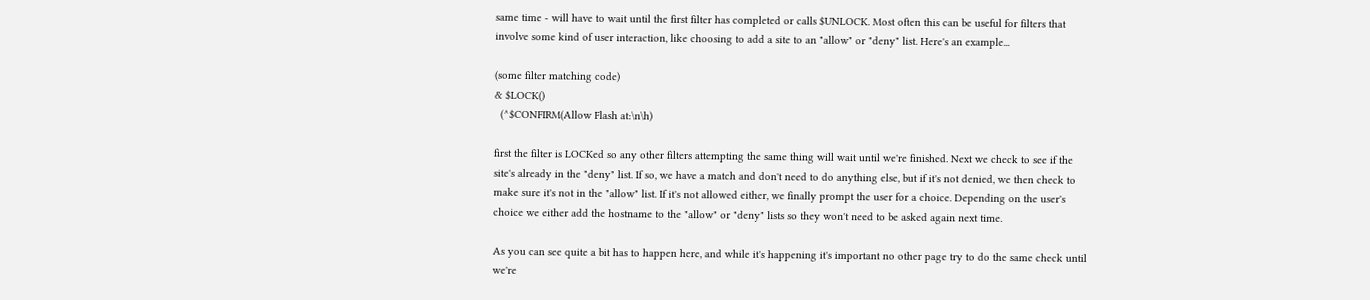same time - will have to wait until the first filter has completed or calls $UNLOCK. Most often this can be useful for filters that involve some kind of user interaction, like choosing to add a site to an "allow" or "deny" list. Here's an example...

(some filter matching code)
& $LOCK()
  (^$CONFIRM(Allow Flash at:\n\h)

first the filter is LOCKed so any other filters attempting the same thing will wait until we're finished. Next we check to see if the site's already in the "deny" list. If so, we have a match and don't need to do anything else, but if it's not denied, we then check to make sure it's not in the "allow" list. If it's not allowed either, we finally prompt the user for a choice. Depending on the user's choice we either add the hostname to the "allow" or "deny" lists so they won't need to be asked again next time.

As you can see quite a bit has to happen here, and while it's happening it's important no other page try to do the same check until we're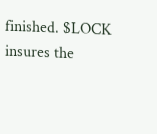finished. $LOCK insures the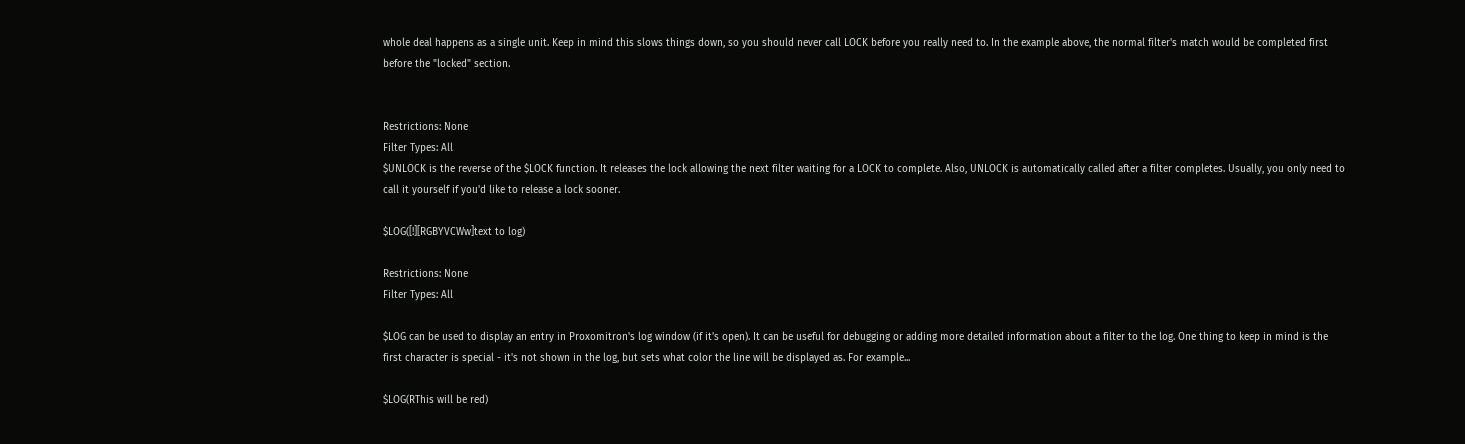whole deal happens as a single unit. Keep in mind this slows things down, so you should never call LOCK before you really need to. In the example above, the normal filter's match would be completed first before the "locked" section.


Restrictions: None
Filter Types: All
$UNLOCK is the reverse of the $LOCK function. It releases the lock allowing the next filter waiting for a LOCK to complete. Also, UNLOCK is automatically called after a filter completes. Usually, you only need to call it yourself if you'd like to release a lock sooner.

$LOG([!][RGBYVCWw]text to log)

Restrictions: None
Filter Types: All

$LOG can be used to display an entry in Proxomitron's log window (if it's open). It can be useful for debugging or adding more detailed information about a filter to the log. One thing to keep in mind is the first character is special - it's not shown in the log, but sets what color the line will be displayed as. For example...

$LOG(RThis will be red)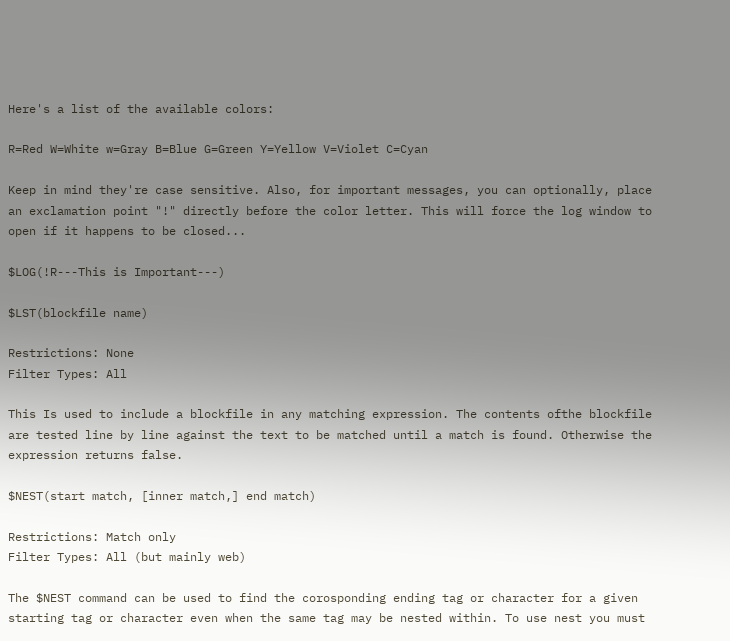Here's a list of the available colors:

R=Red W=White w=Gray B=Blue G=Green Y=Yellow V=Violet C=Cyan

Keep in mind they're case sensitive. Also, for important messages, you can optionally, place an exclamation point "!" directly before the color letter. This will force the log window to open if it happens to be closed...

$LOG(!R---This is Important---)

$LST(blockfile name)

Restrictions: None
Filter Types: All

This Is used to include a blockfile in any matching expression. The contents ofthe blockfile are tested line by line against the text to be matched until a match is found. Otherwise the expression returns false.

$NEST(start match, [inner match,] end match)

Restrictions: Match only
Filter Types: All (but mainly web)

The $NEST command can be used to find the corosponding ending tag or character for a given starting tag or character even when the same tag may be nested within. To use nest you must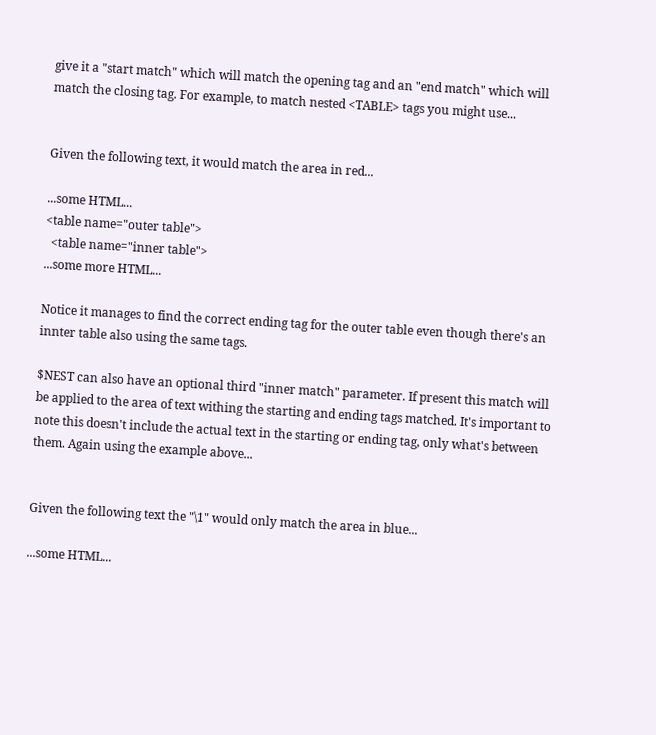give it a "start match" which will match the opening tag and an "end match" which will match the closing tag. For example, to match nested <TABLE> tags you might use...


Given the following text, it would match the area in red...

...some HTML...
<table name="outer table">
  <table name="inner table">
...some more HTML...

Notice it manages to find the correct ending tag for the outer table even though there's an innter table also using the same tags.

$NEST can also have an optional third "inner match" parameter. If present this match will be applied to the area of text withing the starting and ending tags matched. It's important to note this doesn't include the actual text in the starting or ending tag, only what's between them. Again using the example above...


Given the following text the "\1" would only match the area in blue...

...some HTML...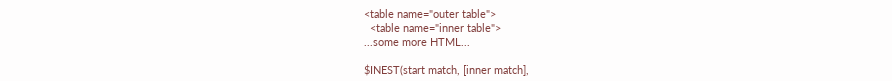<table name="outer table">
  <table name="inner table">
...some more HTML...

$INEST(start match, [inner match],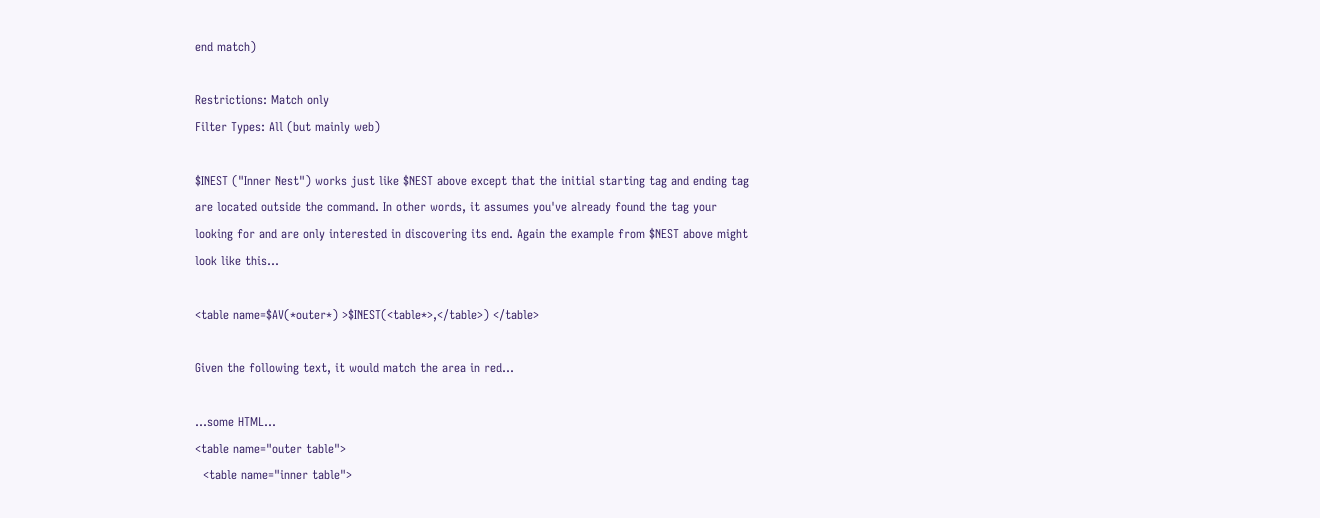end match)

Restrictions: Match only
Filter Types: All (but mainly web)

$INEST ("Inner Nest") works just like $NEST above except that the initial starting tag and ending tag are located outside the command. In other words, it assumes you've already found the tag your looking for and are only interested in discovering its end. Again the example from $NEST above might look like this...

<table name=$AV(*outer*) >$INEST(<table*>,</table>) </table>

Given the following text, it would match the area in red...

...some HTML...
<table name="outer table">
  <table name="inner table">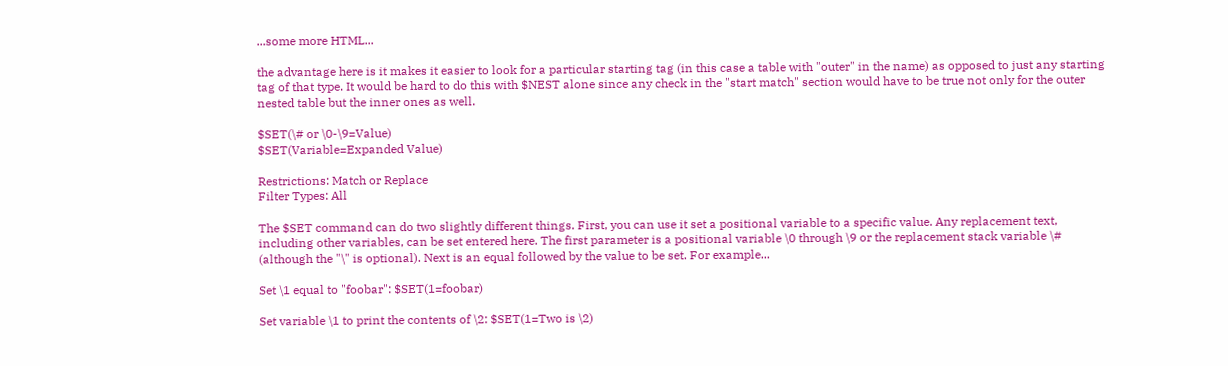...some more HTML...

the advantage here is it makes it easier to look for a particular starting tag (in this case a table with "outer" in the name) as opposed to just any starting tag of that type. It would be hard to do this with $NEST alone since any check in the "start match" section would have to be true not only for the outer nested table but the inner ones as well.

$SET(\# or \0-\9=Value)
$SET(Variable=Expanded Value)

Restrictions: Match or Replace
Filter Types: All

The $SET command can do two slightly different things. First, you can use it set a positional variable to a specific value. Any replacement text, including other variables, can be set entered here. The first parameter is a positional variable \0 through \9 or the replacement stack variable \# (although the "\" is optional). Next is an equal followed by the value to be set. For example...

Set \1 equal to "foobar": $SET(1=foobar)

Set variable \1 to print the contents of \2: $SET(1=Two is \2)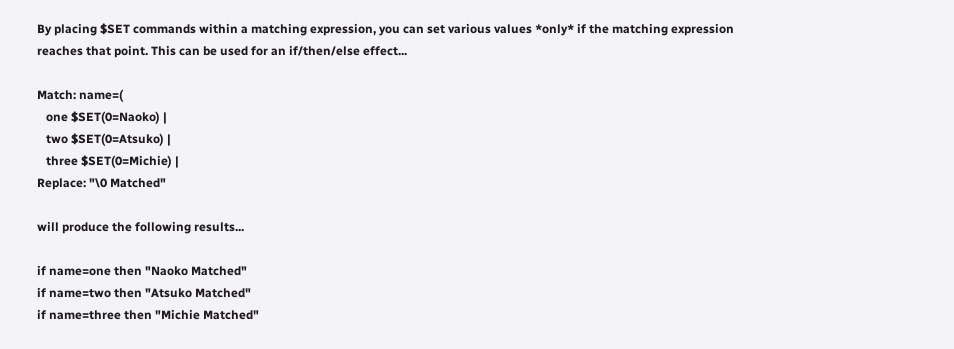By placing $SET commands within a matching expression, you can set various values *only* if the matching expression reaches that point. This can be used for an if/then/else effect...

Match: name=(
   one $SET(0=Naoko) |
   two $SET(0=Atsuko) |
   three $SET(0=Michie) |
Replace: "\0 Matched"

will produce the following results...

if name=one then "Naoko Matched"
if name=two then "Atsuko Matched"
if name=three then "Michie Matched"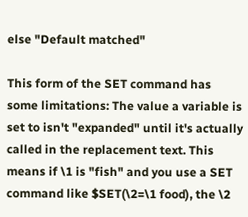else "Default matched"

This form of the SET command has some limitations: The value a variable is set to isn't "expanded" until it's actually called in the replacement text. This means if \1 is "fish" and you use a SET command like $SET(\2=\1 food), the \2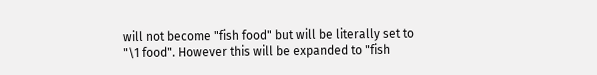will not become "fish food" but will be literally set to "\1 food". However this will be expanded to "fish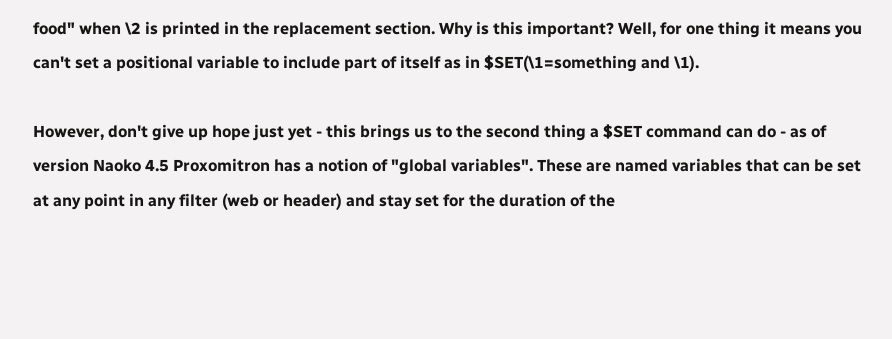food" when \2 is printed in the replacement section. Why is this important? Well, for one thing it means you can't set a positional variable to include part of itself as in $SET(\1=something and \1).

However, don't give up hope just yet - this brings us to the second thing a $SET command can do - as of version Naoko 4.5 Proxomitron has a notion of "global variables". These are named variables that can be set at any point in any filter (web or header) and stay set for the duration of the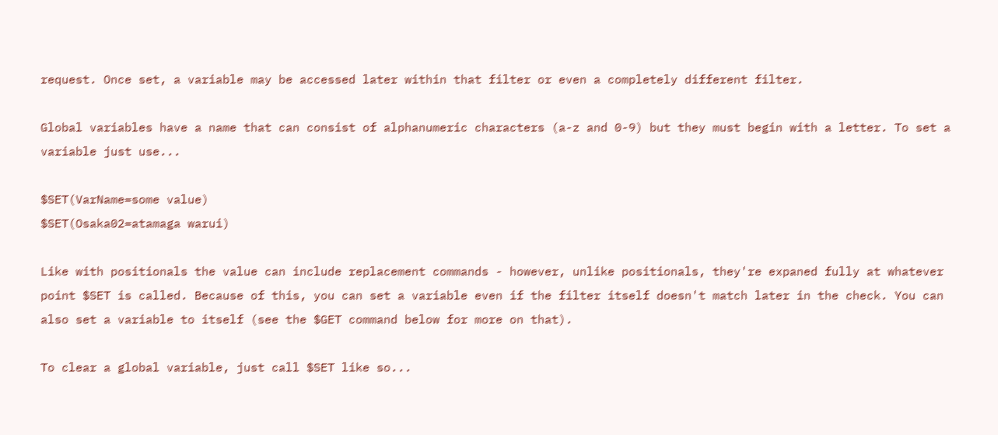request. Once set, a variable may be accessed later within that filter or even a completely different filter.

Global variables have a name that can consist of alphanumeric characters (a-z and 0-9) but they must begin with a letter. To set a variable just use...

$SET(VarName=some value)
$SET(Osaka02=atamaga warui)

Like with positionals the value can include replacement commands - however, unlike positionals, they're expaned fully at whatever point $SET is called. Because of this, you can set a variable even if the filter itself doesn't match later in the check. You can also set a variable to itself (see the $GET command below for more on that).

To clear a global variable, just call $SET like so...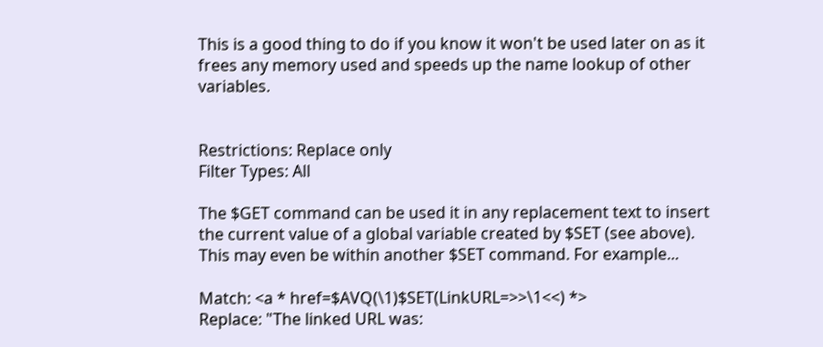This is a good thing to do if you know it won't be used later on as it frees any memory used and speeds up the name lookup of other variables.


Restrictions: Replace only
Filter Types: All

The $GET command can be used it in any replacement text to insert the current value of a global variable created by $SET (see above). This may even be within another $SET command. For example...

Match: <a * href=$AVQ(\1)$SET(LinkURL=>>\1<<) *>
Replace: "The linked URL was: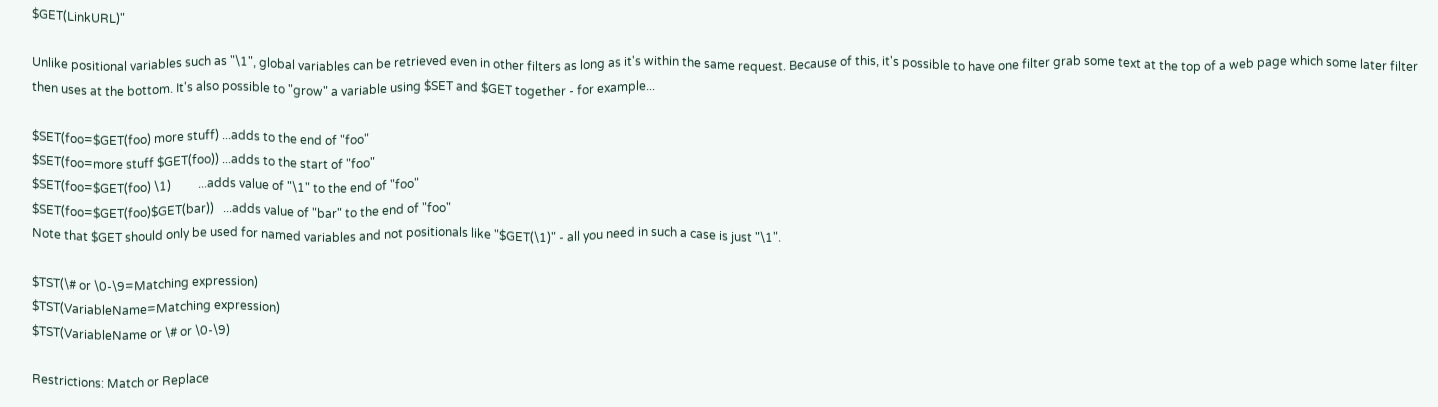$GET(LinkURL)"

Unlike positional variables such as "\1", global variables can be retrieved even in other filters as long as it's within the same request. Because of this, it's possible to have one filter grab some text at the top of a web page which some later filter then uses at the bottom. It's also possible to "grow" a variable using $SET and $GET together - for example...

$SET(foo=$GET(foo) more stuff) ...adds to the end of "foo"
$SET(foo=more stuff $GET(foo)) ...adds to the start of "foo"
$SET(foo=$GET(foo) \1)         ...adds value of "\1" to the end of "foo"
$SET(foo=$GET(foo)$GET(bar))   ...adds value of "bar" to the end of "foo"
Note that $GET should only be used for named variables and not positionals like "$GET(\1)" - all you need in such a case is just "\1".

$TST(\# or \0-\9=Matching expression)
$TST(VariableName=Matching expression)
$TST(VariableName or \# or \0-\9)

Restrictions: Match or Replace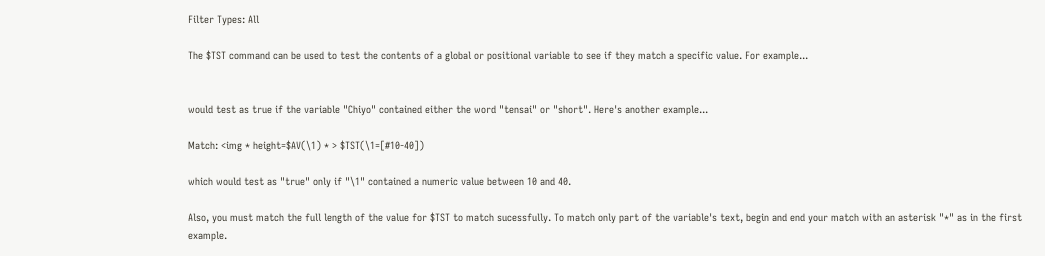Filter Types: All

The $TST command can be used to test the contents of a global or positional variable to see if they match a specific value. For example...


would test as true if the variable "Chiyo" contained either the word "tensai" or "short". Here's another example...

Match: <img * height=$AV(\1) * > $TST(\1=[#10-40])

which would test as "true" only if "\1" contained a numeric value between 10 and 40.

Also, you must match the full length of the value for $TST to match sucessfully. To match only part of the variable's text, begin and end your match with an asterisk "*" as in the first example.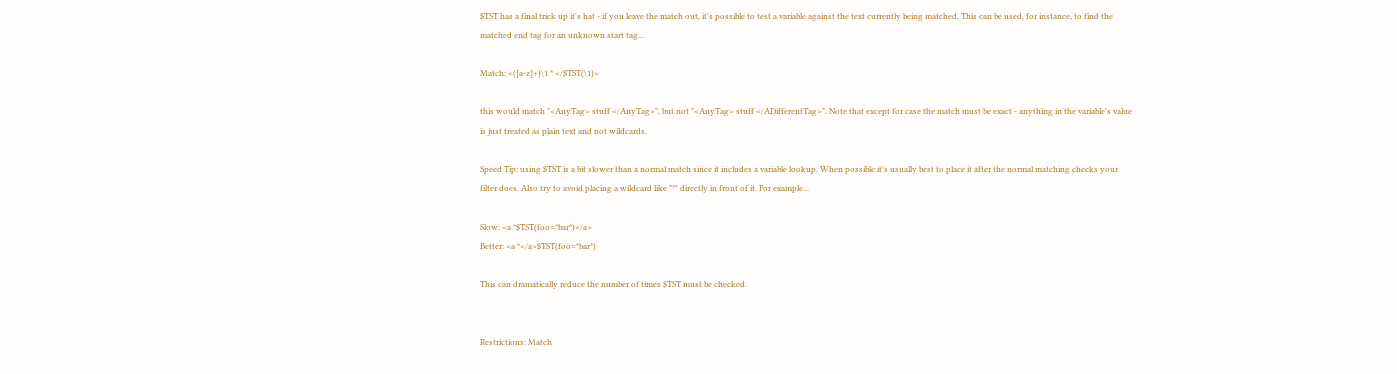$TST has a final trick up it's hat - if you leave the match out, it's possible to test a variable against the text currently being matched. This can be used, for instance, to find the matched end tag for an unknown start tag...

Match: <([a-z]+)\1 * </$TST(\1)>

this would match "<AnyTag> stuff </AnyTag>", but not "<AnyTag> stuff </ADifferentTag>". Note that except for case the match must be exact - anything in the variable's value is just treated as plain text and not wildcards.

Speed Tip: using $TST is a bit slower than a normal match since it includes a variable lookup. When possible it's usually best to place it after the normal matching checks your filter does. Also try to avoid placing a wildcard like "*" directly in front of it. For example...

Slow: <a *$TST(foo=*bar*)</a>
Better: <a *</a>$TST(foo=*bar*)

This can dramatically reduce the number of times $TST must be checked.


Restrictions: Match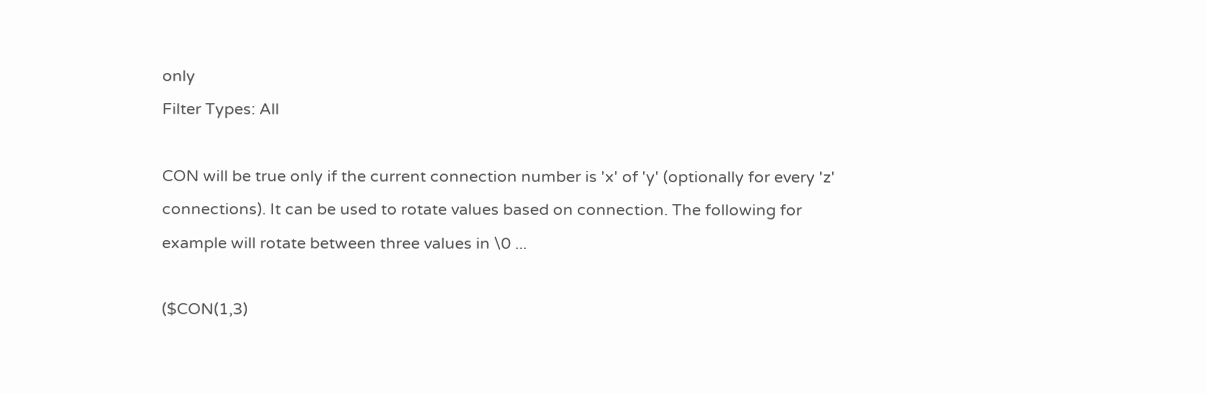only
Filter Types: All

CON will be true only if the current connection number is 'x' of 'y' (optionally for every 'z' connections). It can be used to rotate values based on connection. The following for example will rotate between three values in \0 ...

($CON(1,3)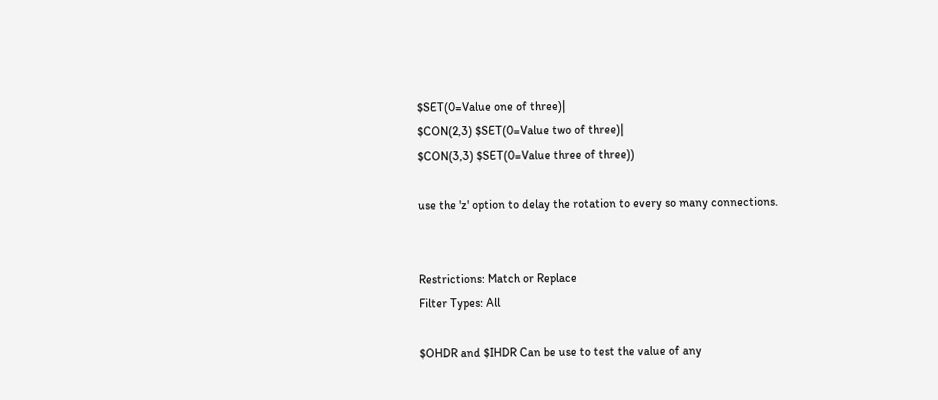$SET(0=Value one of three)|
$CON(2,3) $SET(0=Value two of three)|
$CON(3,3) $SET(0=Value three of three))

use the 'z' option to delay the rotation to every so many connections.


Restrictions: Match or Replace
Filter Types: All

$OHDR and $IHDR Can be use to test the value of any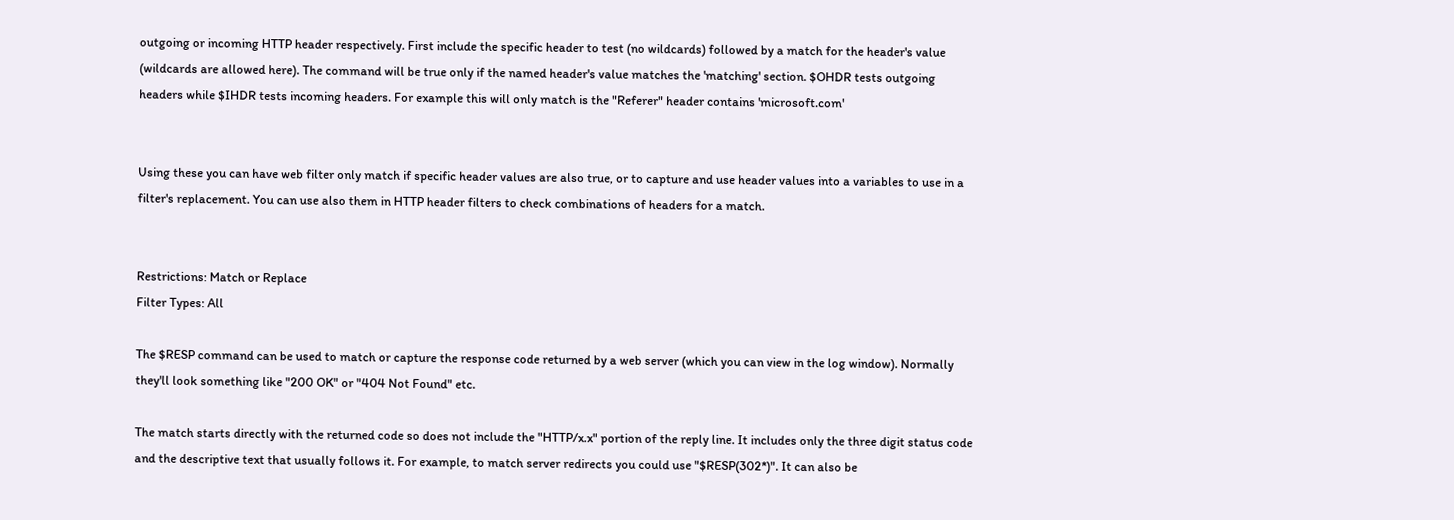outgoing or incoming HTTP header respectively. First include the specific header to test (no wildcards) followed by a match for the header's value (wildcards are allowed here). The command will be true only if the named header's value matches the 'matching' section. $OHDR tests outgoing headers while $IHDR tests incoming headers. For example this will only match is the "Referer" header contains 'microsoft.com'


Using these you can have web filter only match if specific header values are also true, or to capture and use header values into a variables to use in a filter's replacement. You can use also them in HTTP header filters to check combinations of headers for a match.


Restrictions: Match or Replace
Filter Types: All

The $RESP command can be used to match or capture the response code returned by a web server (which you can view in the log window). Normally they'll look something like "200 OK" or "404 Not Found" etc.

The match starts directly with the returned code so does not include the "HTTP/x.x" portion of the reply line. It includes only the three digit status code and the descriptive text that usually follows it. For example, to match server redirects you could use "$RESP(302*)". It can also be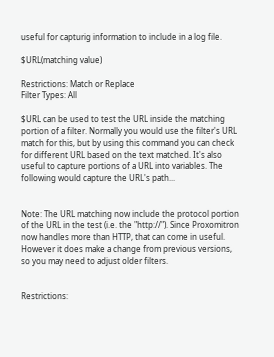useful for capturig information to include in a log file.

$URL(matching value)

Restrictions: Match or Replace
Filter Types: All

$URL can be used to test the URL inside the matching portion of a filter. Normally you would use the filter's URL match for this, but by using this command you can check for different URL based on the text matched. It's also useful to capture portions of a URL into variables. The following would capture the URL's path...


Note: The URL matching now include the protocol portion of the URL in the test (i.e. the "http://"). Since Proxomitron now handles more than HTTP, that can come in useful. However it does make a change from previous versions, so you may need to adjust older filters.


Restrictions: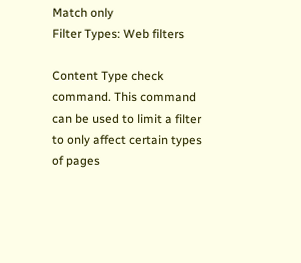Match only
Filter Types: Web filters

Content Type check command. This command can be used to limit a filter to only affect certain types of pages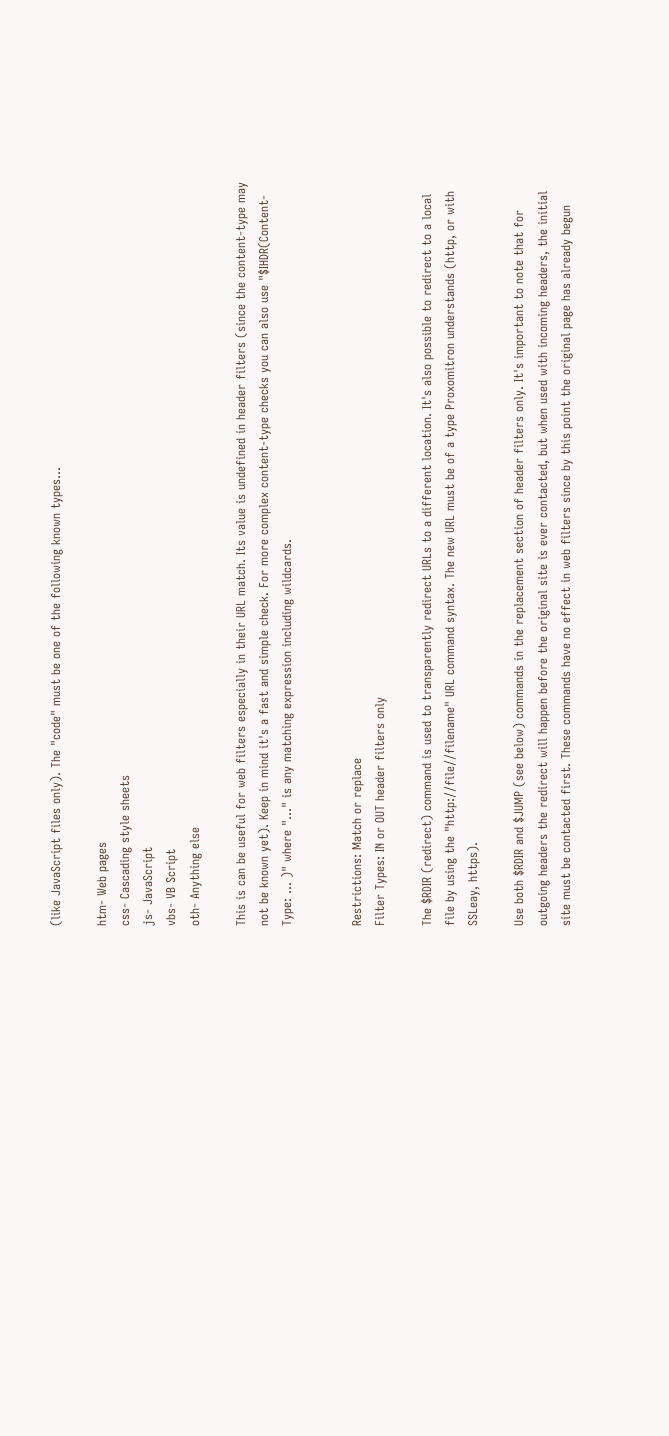(like JavaScript files only). The "code" must be one of the following known types...

htm- Web pages
css- Cascading style sheets
js- JavaScript
vbs- VB Script
oth- Anything else

This is can be useful for web filters especially in their URL match. Its value is undefined in header filters (since the content-type may not be known yet). Keep in mind it's a fast and simple check. For more complex content-type checks you can also use "$IHDR(Content-Type: ... )" where "..." is any matching expression including wildcards.


Restrictions: Match or replace
Filter Types: IN or OUT header filters only

The $RDIR (redirect) command is used to transparently redirect URLs to a different location. It's also possible to redirect to a local file by using the "http://file//filename" URL command syntax. The new URL must be of a type Proxomitron understands (http, or with SSLeay, https).

Use both $RDIR and $JUMP (see below) commands in the replacement section of header filters only. It's important to note that for outgoing headers the redirect will happen before the original site is ever contacted, but when used with incoming headers, the initial site must be contacted first. These commands have no effect in web filters since by this point the original page has already begun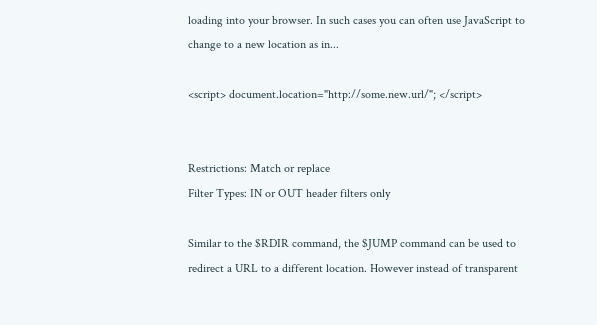loading into your browser. In such cases you can often use JavaScript to change to a new location as in...

<script> document.location="http://some.new.url/"; </script>


Restrictions: Match or replace
Filter Types: IN or OUT header filters only

Similar to the $RDIR command, the $JUMP command can be used to redirect a URL to a different location. However instead of transparent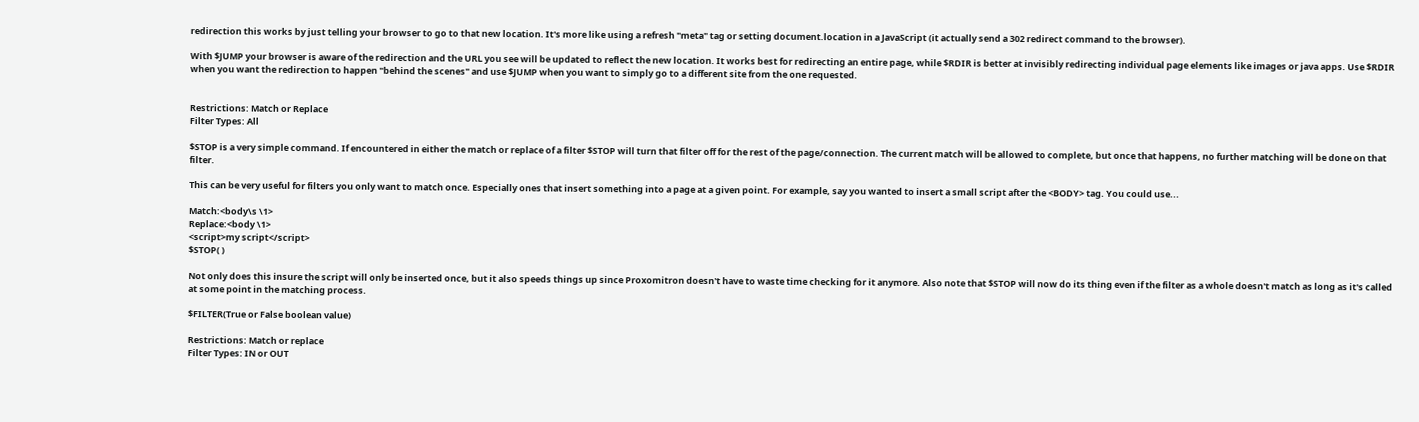redirection this works by just telling your browser to go to that new location. It's more like using a refresh "meta" tag or setting document.location in a JavaScript (it actually send a 302 redirect command to the browser).

With $JUMP your browser is aware of the redirection and the URL you see will be updated to reflect the new location. It works best for redirecting an entire page, while $RDIR is better at invisibly redirecting individual page elements like images or java apps. Use $RDIR when you want the redirection to happen "behind the scenes" and use $JUMP when you want to simply go to a different site from the one requested.


Restrictions: Match or Replace
Filter Types: All

$STOP is a very simple command. If encountered in either the match or replace of a filter $STOP will turn that filter off for the rest of the page/connection. The current match will be allowed to complete, but once that happens, no further matching will be done on that filter.

This can be very useful for filters you only want to match once. Especially ones that insert something into a page at a given point. For example, say you wanted to insert a small script after the <BODY> tag. You could use...

Match:<body\s \1>
Replace:<body \1>
<script>my script</script>
$STOP( )

Not only does this insure the script will only be inserted once, but it also speeds things up since Proxomitron doesn't have to waste time checking for it anymore. Also note that $STOP will now do its thing even if the filter as a whole doesn't match as long as it's called at some point in the matching process.

$FILTER(True or False boolean value)

Restrictions: Match or replace
Filter Types: IN or OUT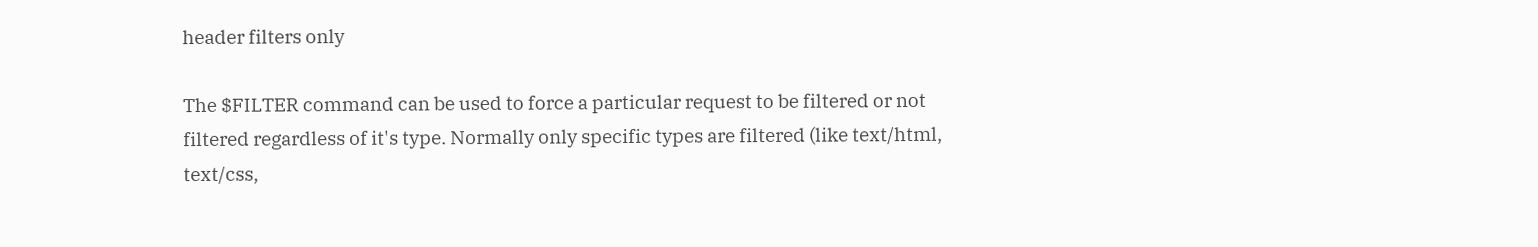header filters only

The $FILTER command can be used to force a particular request to be filtered or not filtered regardless of it's type. Normally only specific types are filtered (like text/html, text/css,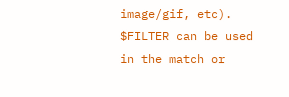image/gif, etc). $FILTER can be used in the match or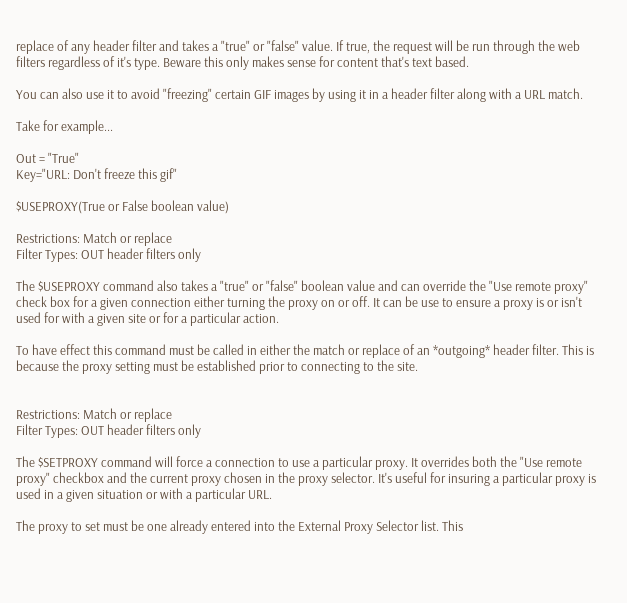replace of any header filter and takes a "true" or "false" value. If true, the request will be run through the web filters regardless of it's type. Beware this only makes sense for content that's text based.

You can also use it to avoid "freezing" certain GIF images by using it in a header filter along with a URL match.

Take for example...

Out = "True"
Key="URL: Don't freeze this gif"

$USEPROXY(True or False boolean value)

Restrictions: Match or replace
Filter Types: OUT header filters only

The $USEPROXY command also takes a "true" or "false" boolean value and can override the "Use remote proxy" check box for a given connection either turning the proxy on or off. It can be use to ensure a proxy is or isn't used for with a given site or for a particular action.

To have effect this command must be called in either the match or replace of an *outgoing* header filter. This is because the proxy setting must be established prior to connecting to the site.


Restrictions: Match or replace
Filter Types: OUT header filters only

The $SETPROXY command will force a connection to use a particular proxy. It overrides both the "Use remote proxy" checkbox and the current proxy chosen in the proxy selector. It's useful for insuring a particular proxy is used in a given situation or with a particular URL.

The proxy to set must be one already entered into the External Proxy Selector list. This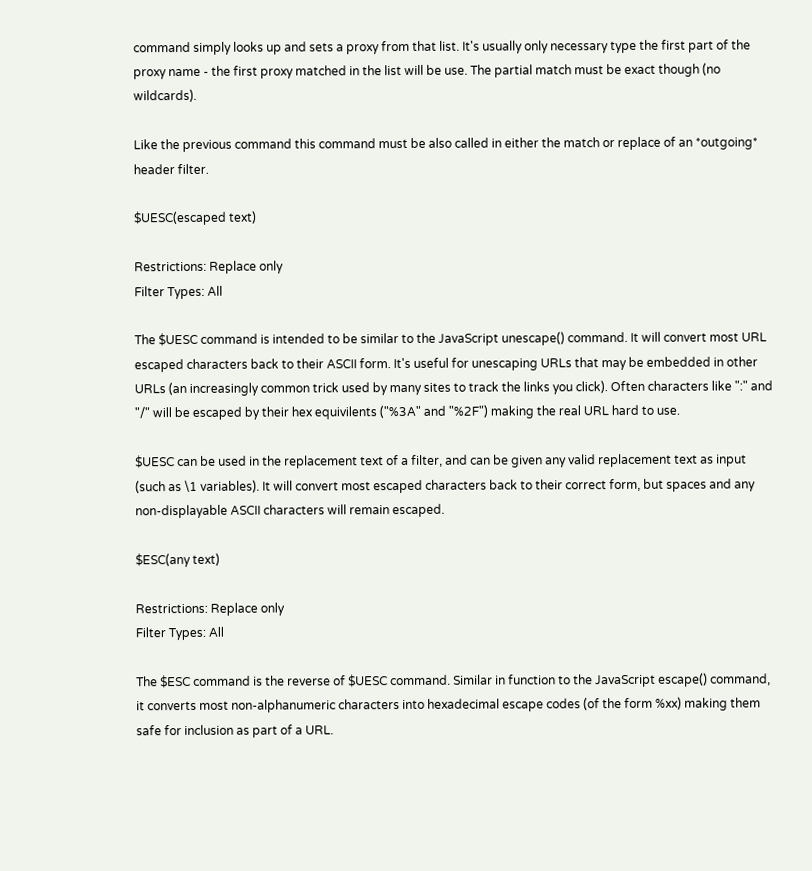command simply looks up and sets a proxy from that list. It's usually only necessary type the first part of the proxy name - the first proxy matched in the list will be use. The partial match must be exact though (no wildcards).

Like the previous command this command must be also called in either the match or replace of an *outgoing* header filter.

$UESC(escaped text)

Restrictions: Replace only
Filter Types: All

The $UESC command is intended to be similar to the JavaScript unescape() command. It will convert most URL escaped characters back to their ASCII form. It's useful for unescaping URLs that may be embedded in other URLs (an increasingly common trick used by many sites to track the links you click). Often characters like ":" and "/" will be escaped by their hex equivilents ("%3A" and "%2F") making the real URL hard to use.

$UESC can be used in the replacement text of a filter, and can be given any valid replacement text as input (such as \1 variables). It will convert most escaped characters back to their correct form, but spaces and any non-displayable ASCII characters will remain escaped.

$ESC(any text)

Restrictions: Replace only
Filter Types: All

The $ESC command is the reverse of $UESC command. Similar in function to the JavaScript escape() command, it converts most non-alphanumeric characters into hexadecimal escape codes (of the form %xx) making them safe for inclusion as part of a URL.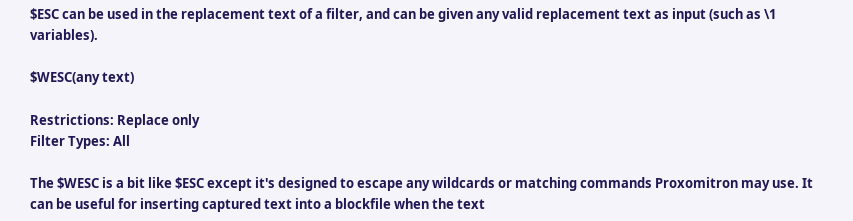$ESC can be used in the replacement text of a filter, and can be given any valid replacement text as input (such as \1 variables).

$WESC(any text)

Restrictions: Replace only
Filter Types: All

The $WESC is a bit like $ESC except it's designed to escape any wildcards or matching commands Proxomitron may use. It can be useful for inserting captured text into a blockfile when the text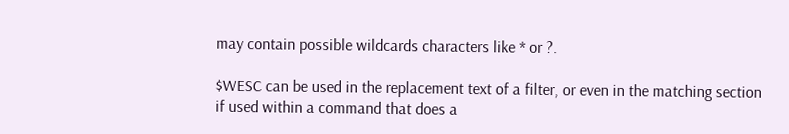may contain possible wildcards characters like * or ?.

$WESC can be used in the replacement text of a filter, or even in the matching section if used within a command that does a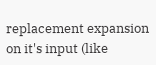replacement expansion on it's input (like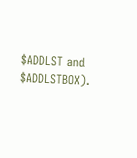$ADDLST and $ADDLSTBOX).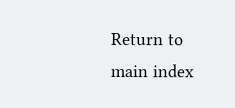Return to main index